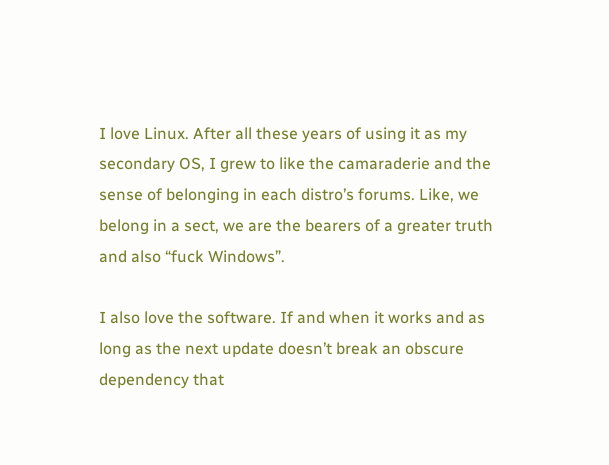I love Linux. After all these years of using it as my secondary OS, I grew to like the camaraderie and the sense of belonging in each distro’s forums. Like, we belong in a sect, we are the bearers of a greater truth and also “fuck Windows”.

I also love the software. If and when it works and as long as the next update doesn’t break an obscure dependency that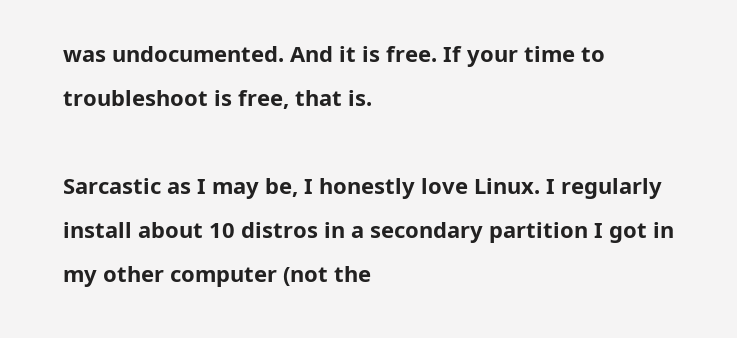was undocumented. And it is free. If your time to troubleshoot is free, that is.

Sarcastic as I may be, I honestly love Linux. I regularly install about 10 distros in a secondary partition I got in my other computer (not the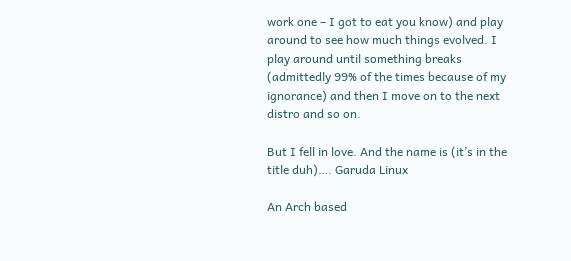work one – I got to eat you know) and play around to see how much things evolved. I play around until something breaks (admittedly 99% of the times because of my ignorance) and then I move on to the next distro and so on.

But I fell in love. And the name is (it’s in the title duh)…. Garuda Linux

An Arch based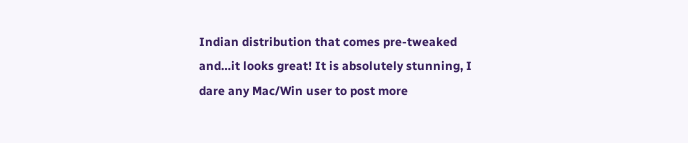Indian distribution that comes pre-tweaked and…it looks great! It is absolutely stunning, I dare any Mac/Win user to post more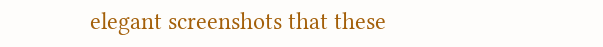elegant screenshots that these